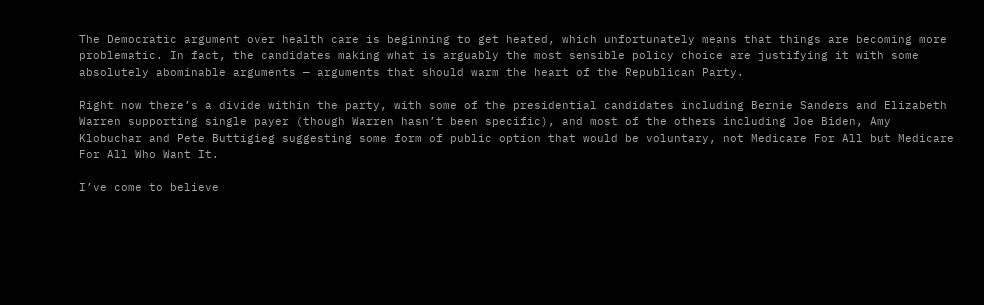The Democratic argument over health care is beginning to get heated, which unfortunately means that things are becoming more problematic. In fact, the candidates making what is arguably the most sensible policy choice are justifying it with some absolutely abominable arguments — arguments that should warm the heart of the Republican Party.

Right now there’s a divide within the party, with some of the presidential candidates including Bernie Sanders and Elizabeth Warren supporting single payer (though Warren hasn’t been specific), and most of the others including Joe Biden, Amy Klobuchar and Pete Buttigieg suggesting some form of public option that would be voluntary, not Medicare For All but Medicare For All Who Want It.

I’ve come to believe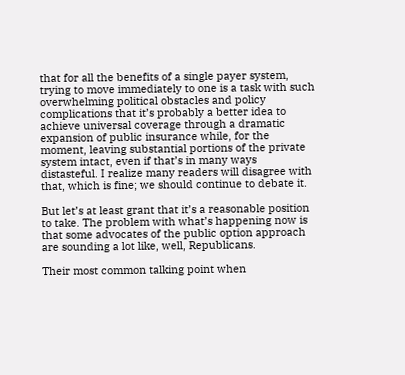that for all the benefits of a single payer system, trying to move immediately to one is a task with such overwhelming political obstacles and policy complications that it’s probably a better idea to achieve universal coverage through a dramatic expansion of public insurance while, for the moment, leaving substantial portions of the private system intact, even if that’s in many ways distasteful. I realize many readers will disagree with that, which is fine; we should continue to debate it.

But let’s at least grant that it’s a reasonable position to take. The problem with what’s happening now is that some advocates of the public option approach are sounding a lot like, well, Republicans.

Their most common talking point when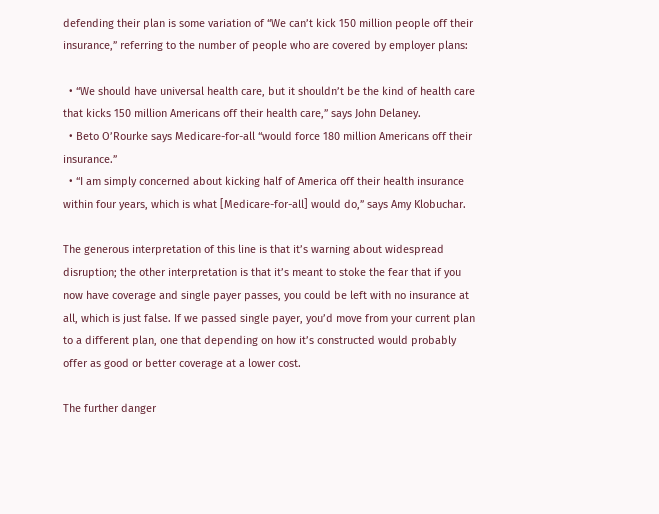defending their plan is some variation of “We can’t kick 150 million people off their insurance,” referring to the number of people who are covered by employer plans:

  • “We should have universal health care, but it shouldn’t be the kind of health care that kicks 150 million Americans off their health care,” says John Delaney.
  • Beto O’Rourke says Medicare-for-all “would force 180 million Americans off their insurance.”
  • “I am simply concerned about kicking half of America off their health insurance within four years, which is what [Medicare-for-all] would do,” says Amy Klobuchar.

The generous interpretation of this line is that it’s warning about widespread disruption; the other interpretation is that it’s meant to stoke the fear that if you now have coverage and single payer passes, you could be left with no insurance at all, which is just false. If we passed single payer, you’d move from your current plan to a different plan, one that depending on how it’s constructed would probably offer as good or better coverage at a lower cost.

The further danger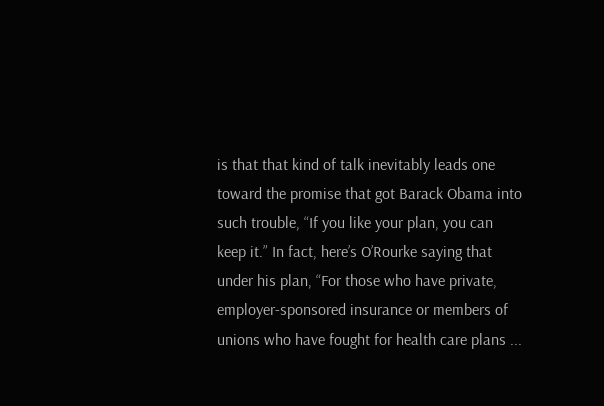is that that kind of talk inevitably leads one toward the promise that got Barack Obama into such trouble, “If you like your plan, you can keep it.” In fact, here’s O’Rourke saying that under his plan, “For those who have private, employer-sponsored insurance or members of unions who have fought for health care plans ...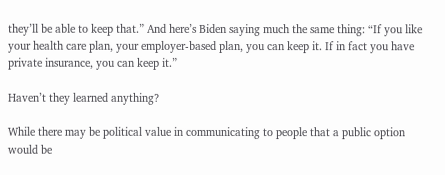they’ll be able to keep that.” And here’s Biden saying much the same thing: “If you like your health care plan, your employer-based plan, you can keep it. If in fact you have private insurance, you can keep it.”

Haven’t they learned anything?

While there may be political value in communicating to people that a public option would be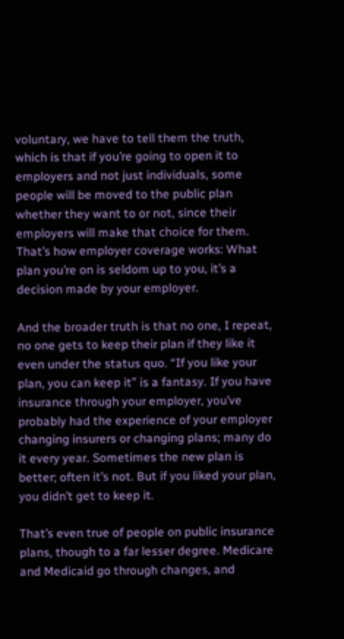voluntary, we have to tell them the truth, which is that if you’re going to open it to employers and not just individuals, some people will be moved to the public plan whether they want to or not, since their employers will make that choice for them. That’s how employer coverage works: What plan you’re on is seldom up to you, it’s a decision made by your employer.

And the broader truth is that no one, I repeat, no one gets to keep their plan if they like it even under the status quo. “If you like your plan, you can keep it” is a fantasy. If you have insurance through your employer, you’ve probably had the experience of your employer changing insurers or changing plans; many do it every year. Sometimes the new plan is better; often it’s not. But if you liked your plan, you didn’t get to keep it.

That’s even true of people on public insurance plans, though to a far lesser degree. Medicare and Medicaid go through changes, and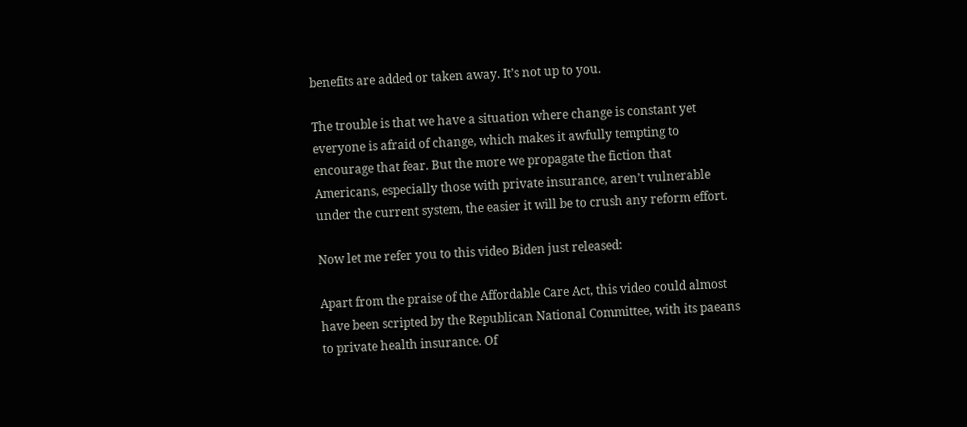benefits are added or taken away. It’s not up to you.

The trouble is that we have a situation where change is constant yet everyone is afraid of change, which makes it awfully tempting to encourage that fear. But the more we propagate the fiction that Americans, especially those with private insurance, aren’t vulnerable under the current system, the easier it will be to crush any reform effort.

Now let me refer you to this video Biden just released:

Apart from the praise of the Affordable Care Act, this video could almost have been scripted by the Republican National Committee, with its paeans to private health insurance. Of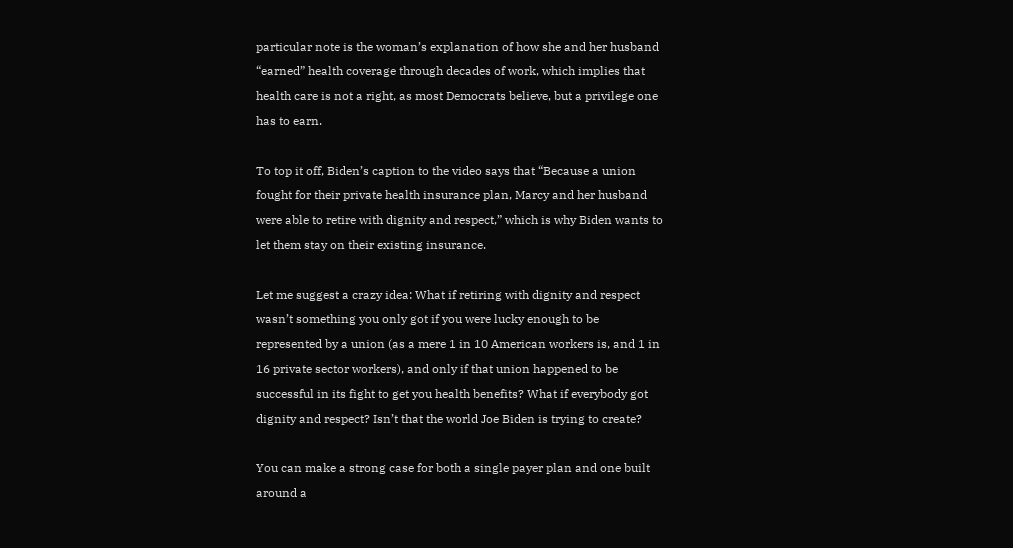particular note is the woman’s explanation of how she and her husband “earned” health coverage through decades of work, which implies that health care is not a right, as most Democrats believe, but a privilege one has to earn.

To top it off, Biden’s caption to the video says that “Because a union fought for their private health insurance plan, Marcy and her husband were able to retire with dignity and respect,” which is why Biden wants to let them stay on their existing insurance.

Let me suggest a crazy idea: What if retiring with dignity and respect wasn’t something you only got if you were lucky enough to be represented by a union (as a mere 1 in 10 American workers is, and 1 in 16 private sector workers), and only if that union happened to be successful in its fight to get you health benefits? What if everybody got dignity and respect? Isn’t that the world Joe Biden is trying to create?

You can make a strong case for both a single payer plan and one built around a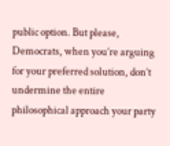public option. But please, Democrats, when you’re arguing for your preferred solution, don’t undermine the entire philosophical approach your party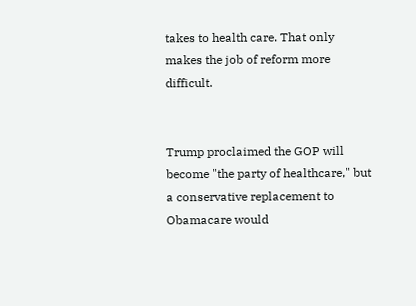takes to health care. That only makes the job of reform more difficult.


Trump proclaimed the GOP will become "the party of healthcare," but a conservative replacement to Obamacare would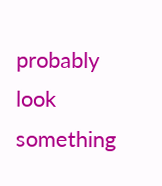probably look something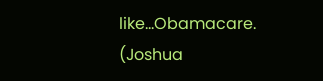like...Obamacare. (Joshua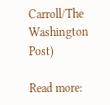Carroll/The Washington Post)

Read more: